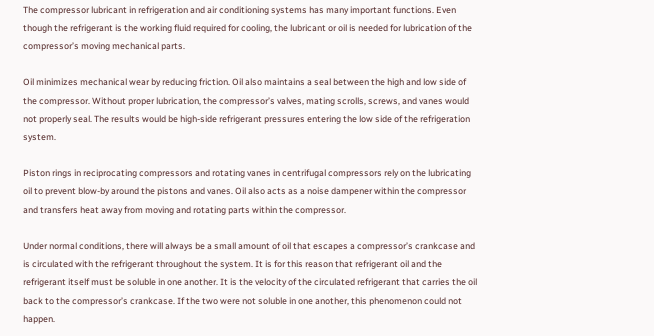The compressor lubricant in refrigeration and air conditioning systems has many important functions. Even though the refrigerant is the working fluid required for cooling, the lubricant or oil is needed for lubrication of the compressor’s moving mechanical parts.

Oil minimizes mechanical wear by reducing friction. Oil also maintains a seal between the high and low side of the compressor. Without proper lubrication, the compressor’s valves, mating scrolls, screws, and vanes would not properly seal. The results would be high-side refrigerant pressures entering the low side of the refrigeration system.

Piston rings in reciprocating compressors and rotating vanes in centrifugal compressors rely on the lubricating oil to prevent blow-by around the pistons and vanes. Oil also acts as a noise dampener within the compressor and transfers heat away from moving and rotating parts within the compressor.

Under normal conditions, there will always be a small amount of oil that escapes a compressor’s crankcase and is circulated with the refrigerant throughout the system. It is for this reason that refrigerant oil and the refrigerant itself must be soluble in one another. It is the velocity of the circulated refrigerant that carries the oil back to the compressor’s crankcase. If the two were not soluble in one another, this phenomenon could not happen.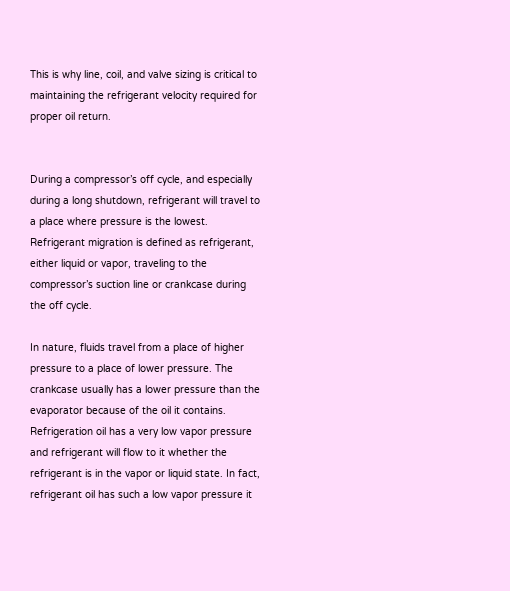This is why line, coil, and valve sizing is critical to maintaining the refrigerant velocity required for proper oil return.


During a compressor’s off cycle, and especially during a long shutdown, refrigerant will travel to a place where pressure is the lowest. Refrigerant migration is defined as refrigerant, either liquid or vapor, traveling to the compressor’s suction line or crankcase during the off cycle.

In nature, fluids travel from a place of higher pressure to a place of lower pressure. The crankcase usually has a lower pressure than the evaporator because of the oil it contains. Refrigeration oil has a very low vapor pressure and refrigerant will flow to it whether the refrigerant is in the vapor or liquid state. In fact, refrigerant oil has such a low vapor pressure it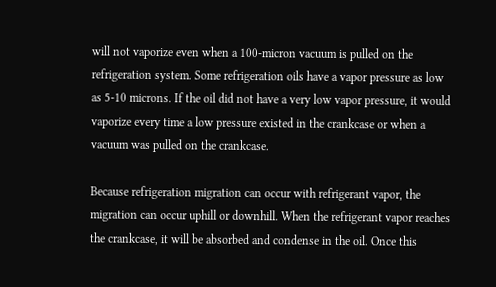will not vaporize even when a 100-micron vacuum is pulled on the refrigeration system. Some refrigeration oils have a vapor pressure as low as 5-10 microns. If the oil did not have a very low vapor pressure, it would vaporize every time a low pressure existed in the crankcase or when a vacuum was pulled on the crankcase.

Because refrigeration migration can occur with refrigerant vapor, the migration can occur uphill or downhill. When the refrigerant vapor reaches the crankcase, it will be absorbed and condense in the oil. Once this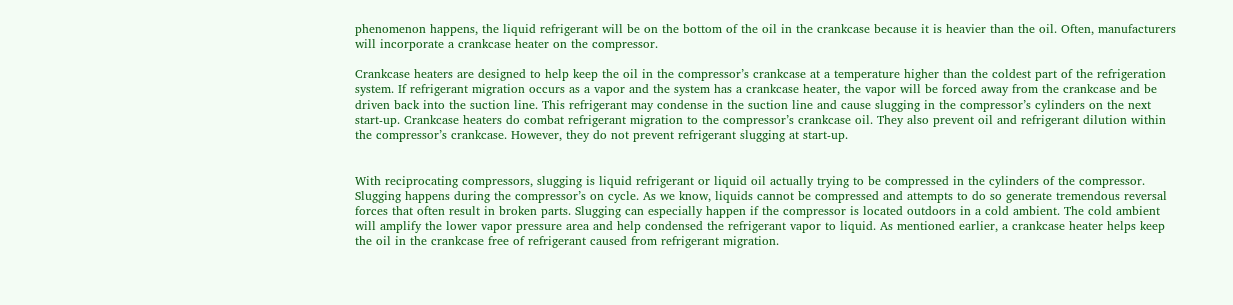phenomenon happens, the liquid refrigerant will be on the bottom of the oil in the crankcase because it is heavier than the oil. Often, manufacturers will incorporate a crankcase heater on the compressor.

Crankcase heaters are designed to help keep the oil in the compressor’s crankcase at a temperature higher than the coldest part of the refrigeration system. If refrigerant migration occurs as a vapor and the system has a crankcase heater, the vapor will be forced away from the crankcase and be driven back into the suction line. This refrigerant may condense in the suction line and cause slugging in the compressor’s cylinders on the next start-up. Crankcase heaters do combat refrigerant migration to the compressor’s crankcase oil. They also prevent oil and refrigerant dilution within the compressor’s crankcase. However, they do not prevent refrigerant slugging at start-up.


With reciprocating compressors, slugging is liquid refrigerant or liquid oil actually trying to be compressed in the cylinders of the compressor. Slugging happens during the compressor’s on cycle. As we know, liquids cannot be compressed and attempts to do so generate tremendous reversal forces that often result in broken parts. Slugging can especially happen if the compressor is located outdoors in a cold ambient. The cold ambient will amplify the lower vapor pressure area and help condensed the refrigerant vapor to liquid. As mentioned earlier, a crankcase heater helps keep the oil in the crankcase free of refrigerant caused from refrigerant migration.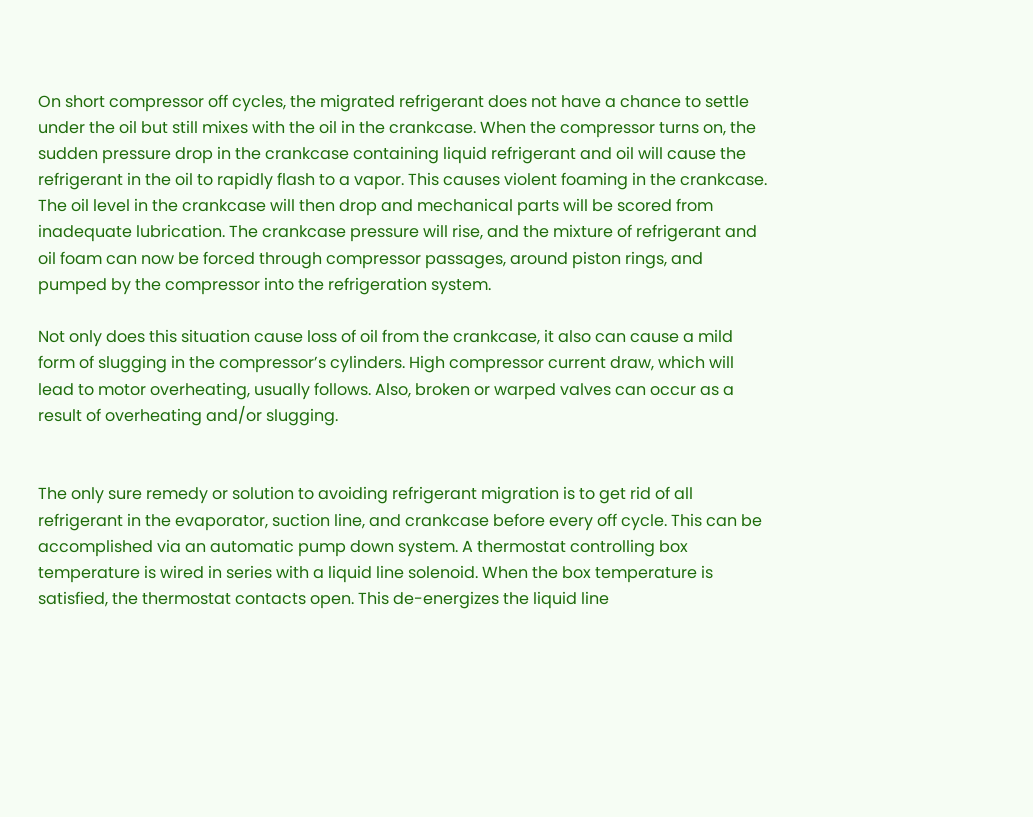On short compressor off cycles, the migrated refrigerant does not have a chance to settle under the oil but still mixes with the oil in the crankcase. When the compressor turns on, the sudden pressure drop in the crankcase containing liquid refrigerant and oil will cause the refrigerant in the oil to rapidly flash to a vapor. This causes violent foaming in the crankcase. The oil level in the crankcase will then drop and mechanical parts will be scored from inadequate lubrication. The crankcase pressure will rise, and the mixture of refrigerant and oil foam can now be forced through compressor passages, around piston rings, and pumped by the compressor into the refrigeration system.

Not only does this situation cause loss of oil from the crankcase, it also can cause a mild form of slugging in the compressor’s cylinders. High compressor current draw, which will lead to motor overheating, usually follows. Also, broken or warped valves can occur as a result of overheating and/or slugging.


The only sure remedy or solution to avoiding refrigerant migration is to get rid of all refrigerant in the evaporator, suction line, and crankcase before every off cycle. This can be accomplished via an automatic pump down system. A thermostat controlling box temperature is wired in series with a liquid line solenoid. When the box temperature is satisfied, the thermostat contacts open. This de-energizes the liquid line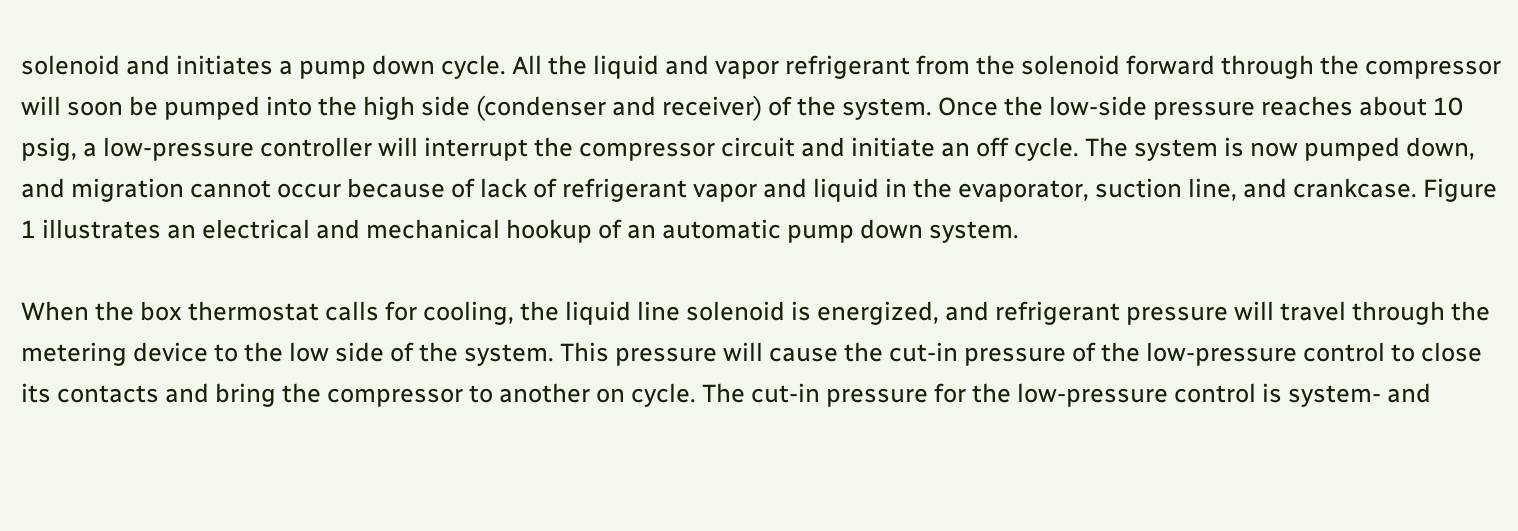solenoid and initiates a pump down cycle. All the liquid and vapor refrigerant from the solenoid forward through the compressor will soon be pumped into the high side (condenser and receiver) of the system. Once the low-side pressure reaches about 10 psig, a low-pressure controller will interrupt the compressor circuit and initiate an off cycle. The system is now pumped down, and migration cannot occur because of lack of refrigerant vapor and liquid in the evaporator, suction line, and crankcase. Figure 1 illustrates an electrical and mechanical hookup of an automatic pump down system.

When the box thermostat calls for cooling, the liquid line solenoid is energized, and refrigerant pressure will travel through the metering device to the low side of the system. This pressure will cause the cut-in pressure of the low-pressure control to close its contacts and bring the compressor to another on cycle. The cut-in pressure for the low-pressure control is system- and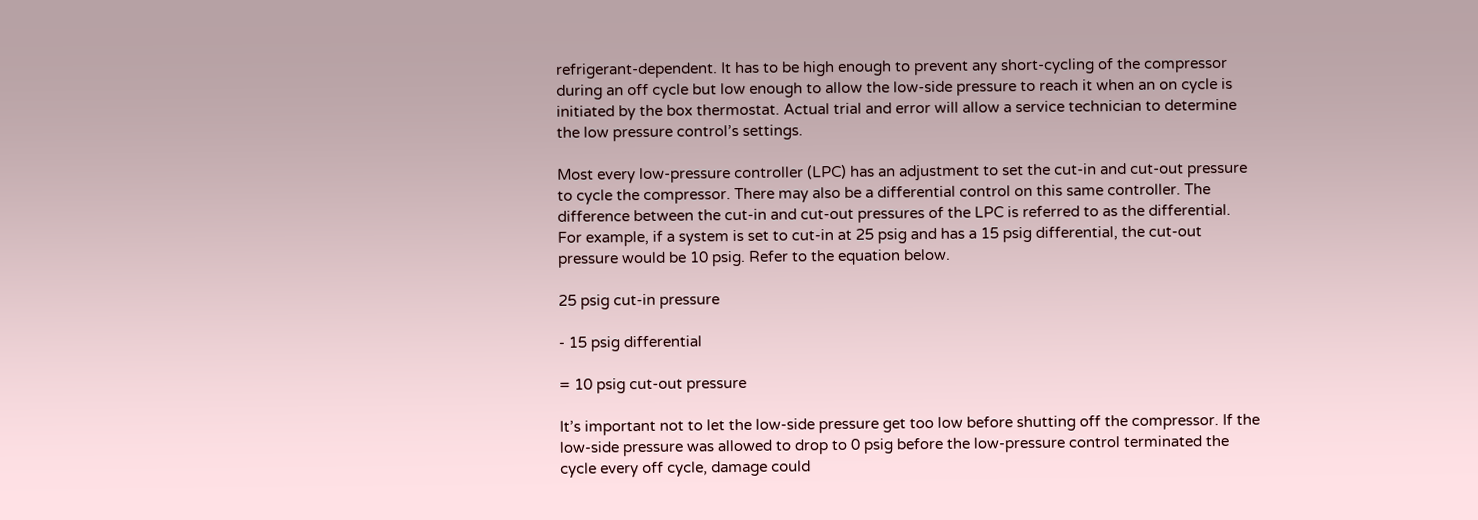refrigerant-dependent. It has to be high enough to prevent any short-cycling of the compressor during an off cycle but low enough to allow the low-side pressure to reach it when an on cycle is initiated by the box thermostat. Actual trial and error will allow a service technician to determine the low pressure control’s settings.

Most every low-pressure controller (LPC) has an adjustment to set the cut-in and cut-out pressure to cycle the compressor. There may also be a differential control on this same controller. The difference between the cut-in and cut-out pressures of the LPC is referred to as the differential. For example, if a system is set to cut-in at 25 psig and has a 15 psig differential, the cut-out pressure would be 10 psig. Refer to the equation below.

25 psig cut-in pressure

- 15 psig differential

= 10 psig cut-out pressure

It’s important not to let the low-side pressure get too low before shutting off the compressor. If the low-side pressure was allowed to drop to 0 psig before the low-pressure control terminated the cycle every off cycle, damage could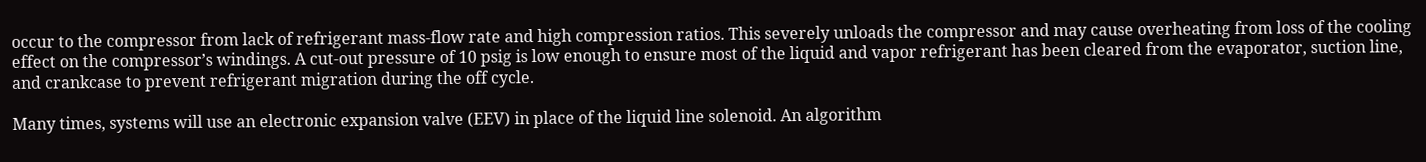occur to the compressor from lack of refrigerant mass-flow rate and high compression ratios. This severely unloads the compressor and may cause overheating from loss of the cooling effect on the compressor’s windings. A cut-out pressure of 10 psig is low enough to ensure most of the liquid and vapor refrigerant has been cleared from the evaporator, suction line, and crankcase to prevent refrigerant migration during the off cycle.

Many times, systems will use an electronic expansion valve (EEV) in place of the liquid line solenoid. An algorithm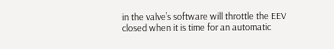in the valve’s software will throttle the EEV closed when it is time for an automatic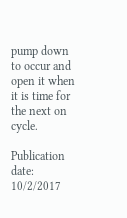pump down to occur and open it when it is time for the next on cycle.

Publication date: 10/2/2017